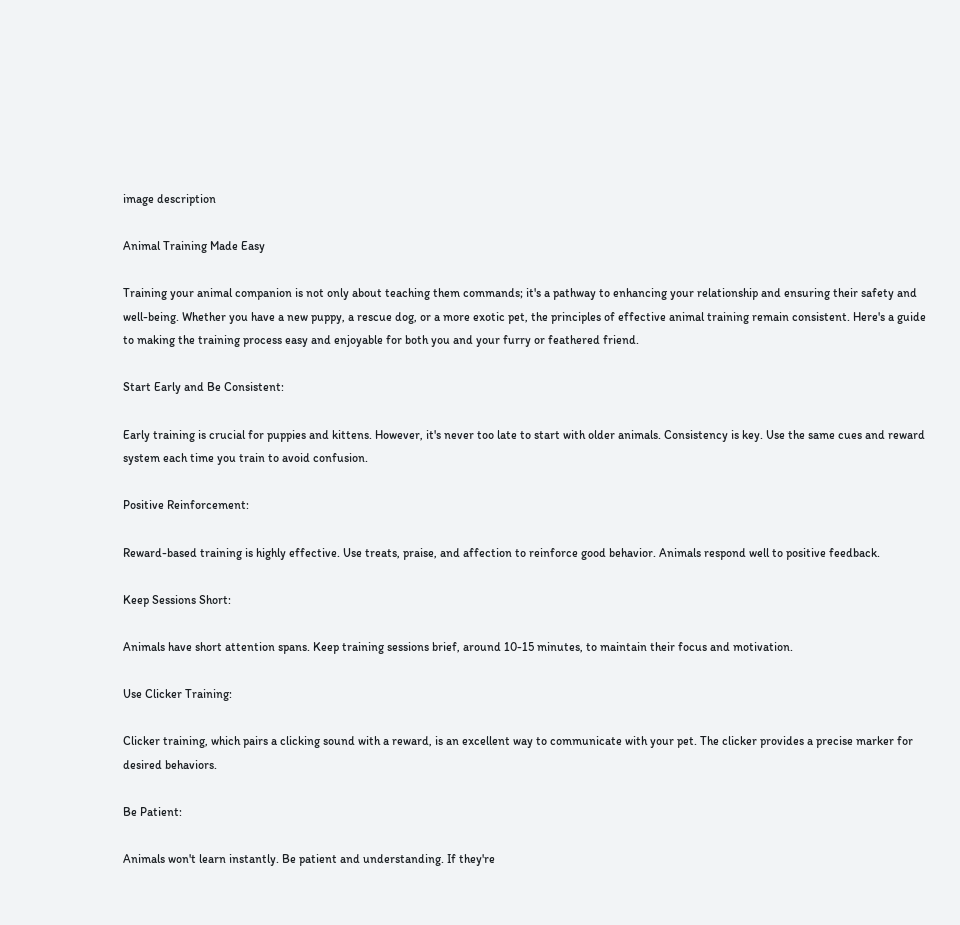image description

Animal Training Made Easy

Training your animal companion is not only about teaching them commands; it's a pathway to enhancing your relationship and ensuring their safety and well-being. Whether you have a new puppy, a rescue dog, or a more exotic pet, the principles of effective animal training remain consistent. Here's a guide to making the training process easy and enjoyable for both you and your furry or feathered friend.

Start Early and Be Consistent:

Early training is crucial for puppies and kittens. However, it's never too late to start with older animals. Consistency is key. Use the same cues and reward system each time you train to avoid confusion.

Positive Reinforcement:

Reward-based training is highly effective. Use treats, praise, and affection to reinforce good behavior. Animals respond well to positive feedback.

Keep Sessions Short:

Animals have short attention spans. Keep training sessions brief, around 10-15 minutes, to maintain their focus and motivation.

Use Clicker Training:

Clicker training, which pairs a clicking sound with a reward, is an excellent way to communicate with your pet. The clicker provides a precise marker for desired behaviors.

Be Patient:

Animals won't learn instantly. Be patient and understanding. If they're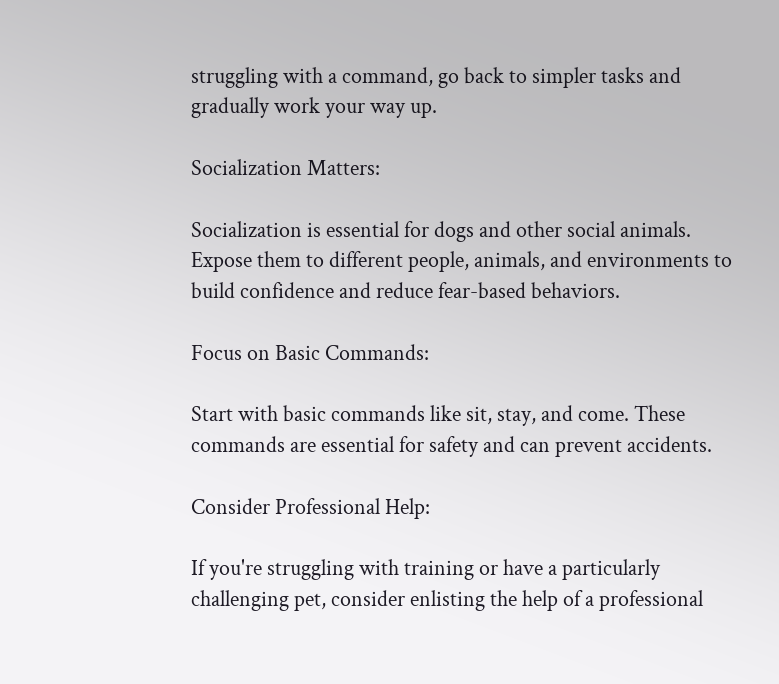struggling with a command, go back to simpler tasks and gradually work your way up.

Socialization Matters:

Socialization is essential for dogs and other social animals. Expose them to different people, animals, and environments to build confidence and reduce fear-based behaviors.

Focus on Basic Commands:

Start with basic commands like sit, stay, and come. These commands are essential for safety and can prevent accidents.

Consider Professional Help:

If you're struggling with training or have a particularly challenging pet, consider enlisting the help of a professional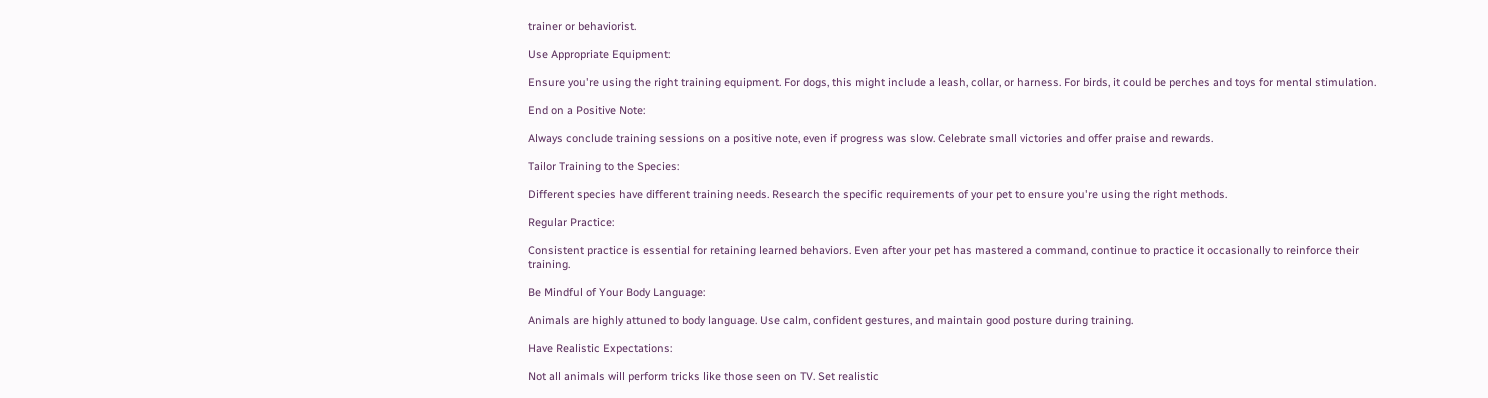trainer or behaviorist.

Use Appropriate Equipment:

Ensure you're using the right training equipment. For dogs, this might include a leash, collar, or harness. For birds, it could be perches and toys for mental stimulation.

End on a Positive Note:

Always conclude training sessions on a positive note, even if progress was slow. Celebrate small victories and offer praise and rewards.

Tailor Training to the Species:

Different species have different training needs. Research the specific requirements of your pet to ensure you're using the right methods.

Regular Practice:

Consistent practice is essential for retaining learned behaviors. Even after your pet has mastered a command, continue to practice it occasionally to reinforce their training.

Be Mindful of Your Body Language:

Animals are highly attuned to body language. Use calm, confident gestures, and maintain good posture during training.

Have Realistic Expectations:

Not all animals will perform tricks like those seen on TV. Set realistic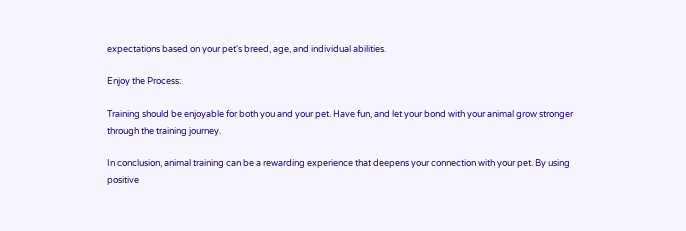expectations based on your pet's breed, age, and individual abilities.

Enjoy the Process:

Training should be enjoyable for both you and your pet. Have fun, and let your bond with your animal grow stronger through the training journey.

In conclusion, animal training can be a rewarding experience that deepens your connection with your pet. By using positive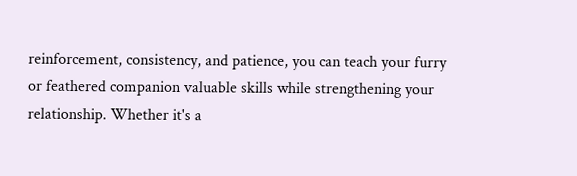reinforcement, consistency, and patience, you can teach your furry or feathered companion valuable skills while strengthening your relationship. Whether it's a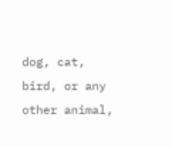dog, cat, bird, or any other animal,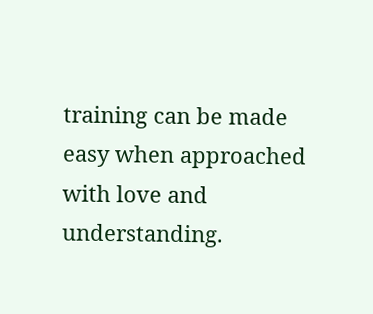training can be made easy when approached with love and understanding.